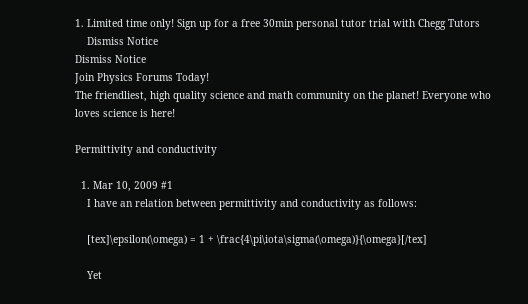1. Limited time only! Sign up for a free 30min personal tutor trial with Chegg Tutors
    Dismiss Notice
Dismiss Notice
Join Physics Forums Today!
The friendliest, high quality science and math community on the planet! Everyone who loves science is here!

Permittivity and conductivity

  1. Mar 10, 2009 #1
    I have an relation between permittivity and conductivity as follows:

    [tex]\epsilon(\omega) = 1 + \frac{4\pi\iota\sigma(\omega)}{\omega}[/tex]

    Yet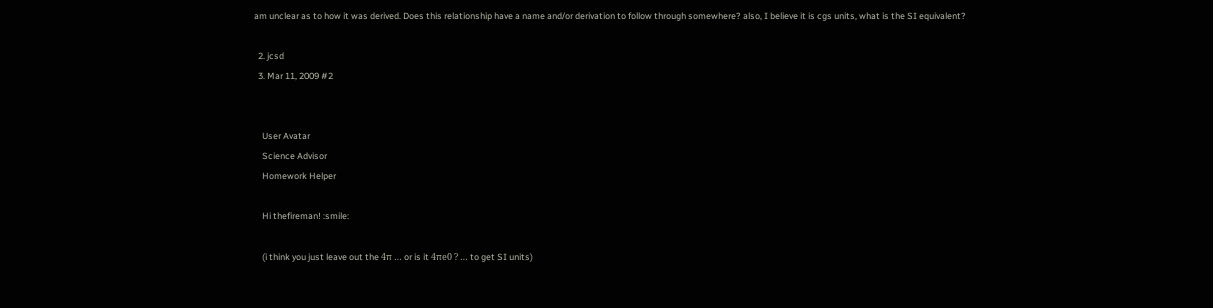am unclear as to how it was derived. Does this relationship have a name and/or derivation to follow through somewhere? also, I believe it is cgs units, what is the SI equivalent?

  2. jcsd
  3. Mar 11, 2009 #2


    User Avatar
    Science Advisor
    Homework Helper

    Hi thefireman! :smile:

    (i think you just leave out the 4π … or is it 4πe0 ? … to get SI units)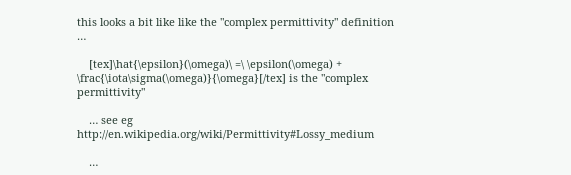this looks a bit like like the "complex permittivity" definition …

    [tex]\hat{\epsilon}(\omega)\ =\ \epsilon(\omega) + \frac{\iota\sigma(\omega)}{\omega}[/tex] is the "complex permittivity"

    … see eg http://en.wikipedia.org/wiki/Permittivity#Lossy_medium

    …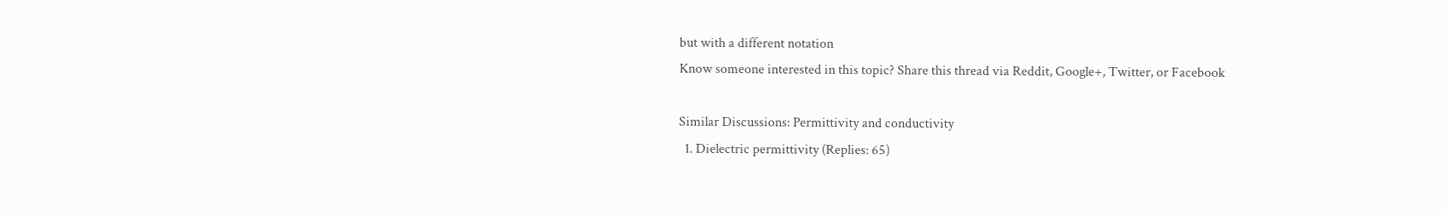but with a different notation
Know someone interested in this topic? Share this thread via Reddit, Google+, Twitter, or Facebook

Similar Discussions: Permittivity and conductivity
  1. Dielectric permittivity (Replies: 65)